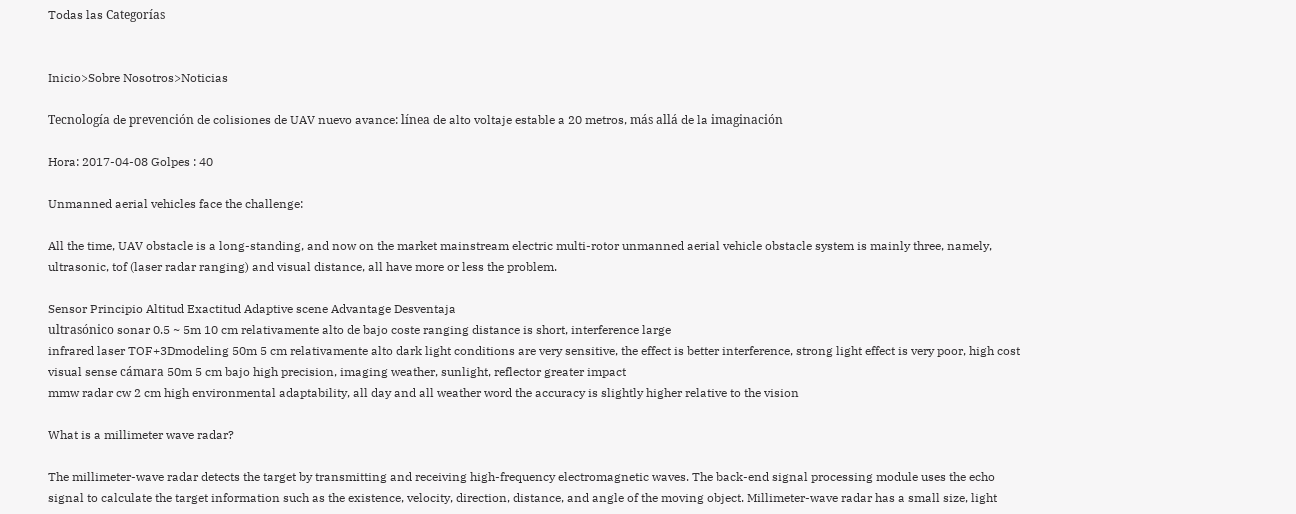Todas las Categorías


Inicio>Sobre Nosotros>Noticias

Tecnología de prevención de colisiones de UAV nuevo avance: línea de alto voltaje estable a 20 metros, más allá de la imaginación

Hora: 2017-04-08 Golpes : 40

Unmanned aerial vehicles face the challenge:

All the time, UAV obstacle is a long-standing, and now on the market mainstream electric multi-rotor unmanned aerial vehicle obstacle system is mainly three, namely, ultrasonic, tof (laser radar ranging) and visual distance, all have more or less the problem.

Sensor Principio Altitud Exactitud Adaptive scene Advantage Desventaja
ultrasónico sonar 0.5 ~ 5m 10 cm relativamente alto de bajo coste ranging distance is short, interference large
infrared laser TOF+3Dmodeling 50m 5 cm relativamente alto dark light conditions are very sensitive, the effect is better interference, strong light effect is very poor, high cost
visual sense cámara 50m 5 cm bajo high precision, imaging weather, sunlight, reflector greater impact
mmw radar cw 2 cm high environmental adaptability, all day and all weather word the accuracy is slightly higher relative to the vision

What is a millimeter wave radar?

The millimeter-wave radar detects the target by transmitting and receiving high-frequency electromagnetic waves. The back-end signal processing module uses the echo signal to calculate the target information such as the existence, velocity, direction, distance, and angle of the moving object. Millimeter-wave radar has a small size, light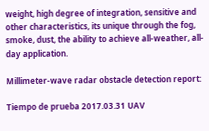weight, high degree of integration, sensitive and other characteristics, its unique through the fog, smoke, dust, the ability to achieve all-weather, all-day application.

Millimeter-wave radar obstacle detection report:

Tiempo de prueba 2017.03.31 UAV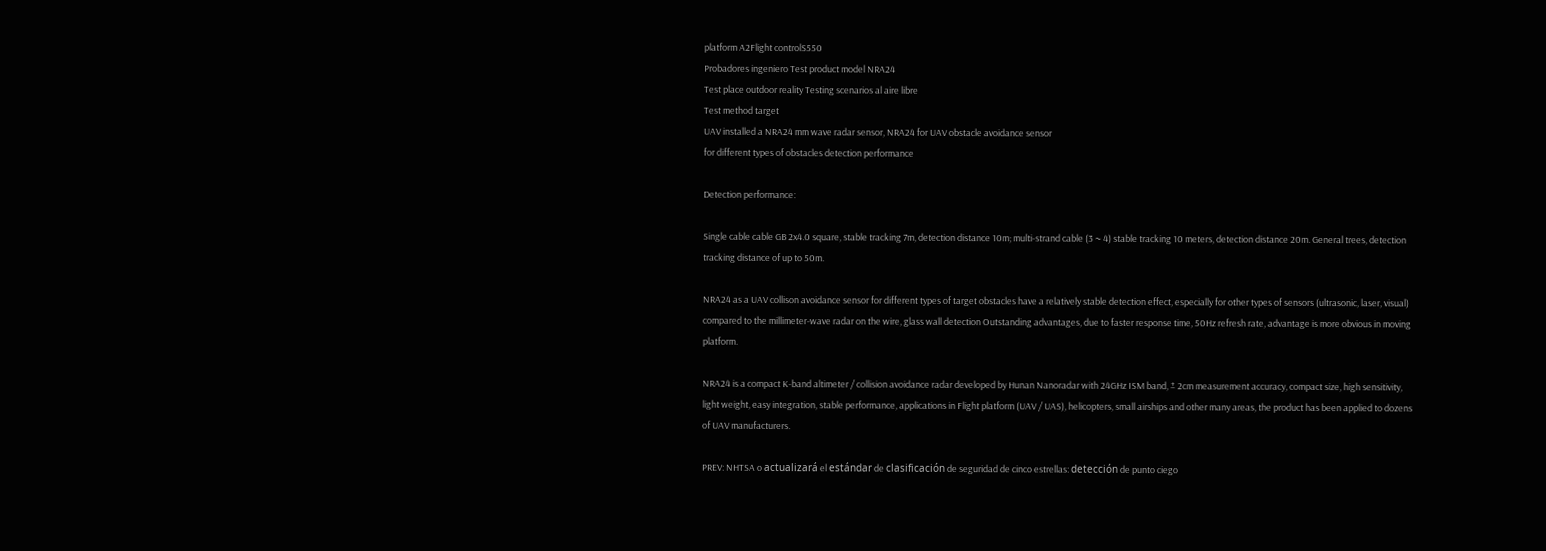platform A2Flight controlS550
Probadores ingeniero Test product model NRA24
Test place outdoor reality Testing scenarios al aire libre
Test method target
UAV installed a NRA24 mm wave radar sensor, NRA24 for UAV obstacle avoidance sensor
for different types of obstacles detection performance

Detection performance:

Single cable cable GB 2x4.0 square, stable tracking 7m, detection distance 10m; multi-strand cable (3 ~ 4) stable tracking 10 meters, detection distance 20m. General trees, detection tracking distance of up to 50m.

NRA24 as a UAV collison avoidance sensor for different types of target obstacles have a relatively stable detection effect, especially for other types of sensors (ultrasonic, laser, visual) compared to the millimeter-wave radar on the wire, glass wall detection Outstanding advantages, due to faster response time, 50Hz refresh rate, advantage is more obvious in moving platform.

NRA24 is a compact K-band altimeter / collision avoidance radar developed by Hunan Nanoradar with 24GHz ISM band, ± 2cm measurement accuracy, compact size, high sensitivity, light weight, easy integration, stable performance, applications in Flight platform (UAV / UAS), helicopters, small airships and other many areas, the product has been applied to dozens of UAV manufacturers.

PREV: NHTSA o actualizará el estándar de clasificación de seguridad de cinco estrellas: detección de punto ciego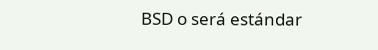BSD o será estándar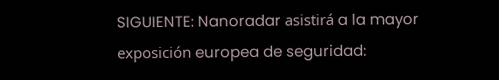SIGUIENTE: Nanoradar asistirá a la mayor exposición europea de seguridad: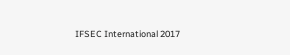IFSEC International 2017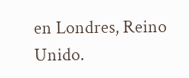en Londres, Reino Unido.